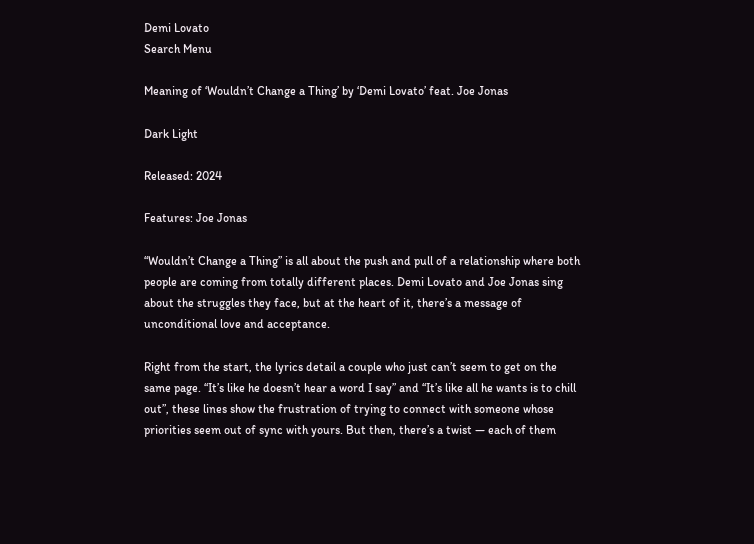Demi Lovato
Search Menu

Meaning of ‘Wouldn’t Change a Thing’ by ‘Demi Lovato’ feat. Joe Jonas

Dark Light

Released: 2024

Features: Joe Jonas

“Wouldn’t Change a Thing” is all about the push and pull of a relationship where both people are coming from totally different places. Demi Lovato and Joe Jonas sing about the struggles they face, but at the heart of it, there’s a message of unconditional love and acceptance.

Right from the start, the lyrics detail a couple who just can’t seem to get on the same page. “It’s like he doesn’t hear a word I say” and “It’s like all he wants is to chill out”, these lines show the frustration of trying to connect with someone whose priorities seem out of sync with yours. But then, there’s a twist — each of them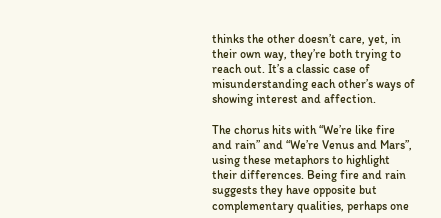thinks the other doesn’t care, yet, in their own way, they’re both trying to reach out. It’s a classic case of misunderstanding each other’s ways of showing interest and affection.

The chorus hits with “We’re like fire and rain” and “We’re Venus and Mars”, using these metaphors to highlight their differences. Being fire and rain suggests they have opposite but complementary qualities, perhaps one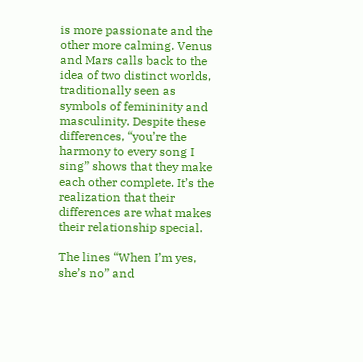is more passionate and the other more calming. Venus and Mars calls back to the idea of two distinct worlds, traditionally seen as symbols of femininity and masculinity. Despite these differences, “you’re the harmony to every song I sing” shows that they make each other complete. It’s the realization that their differences are what makes their relationship special.

The lines “When I’m yes, she’s no” and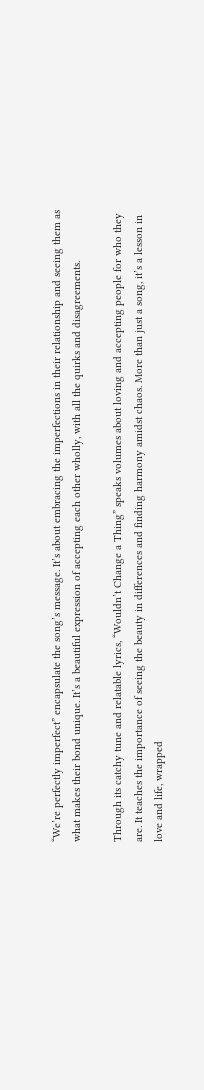“We’re perfectly imperfect” encapsulate the song’s message. It’s about embracing the imperfections in their relationship and seeing them as what makes their bond unique. It’s a beautiful expression of accepting each other wholly, with all the quirks and disagreements.

Through its catchy tune and relatable lyrics, “Wouldn’t Change a Thing” speaks volumes about loving and accepting people for who they are. It teaches the importance of seeing the beauty in differences and finding harmony amidst chaos. More than just a song, it’s a lesson in love and life, wrapped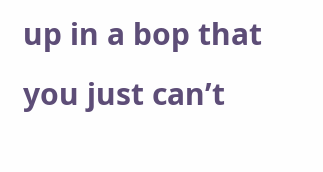up in a bop that you just can’t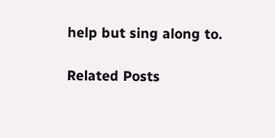help but sing along to.

Related Posts